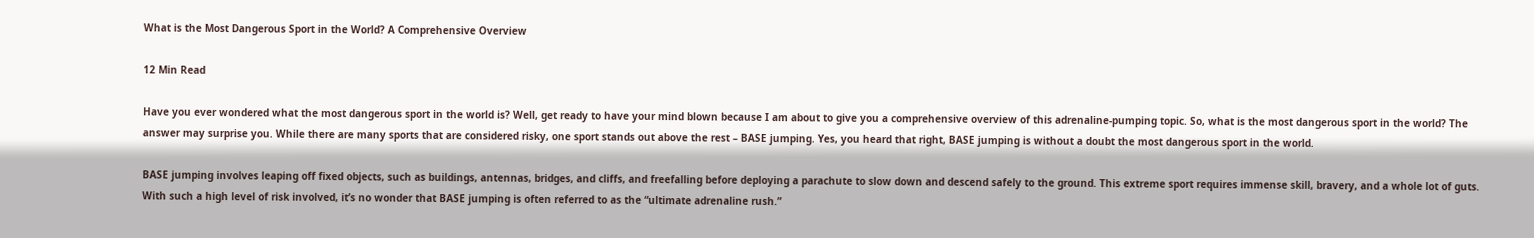What is the Most Dangerous Sport in the World? A Comprehensive Overview

12 Min Read

Have you ever wondered what the most dangerous sport in the world is? Well, get ready to have your mind blown because I am about to give you a comprehensive overview of this adrenaline-pumping topic. So, what is the most dangerous sport in the world? The answer may surprise you. While there are many sports that are considered risky, one sport stands out above the rest – BASE jumping. Yes, you heard that right, BASE jumping is without a doubt the most dangerous sport in the world.

BASE jumping involves leaping off fixed objects, such as buildings, antennas, bridges, and cliffs, and freefalling before deploying a parachute to slow down and descend safely to the ground. This extreme sport requires immense skill, bravery, and a whole lot of guts. With such a high level of risk involved, it’s no wonder that BASE jumping is often referred to as the “ultimate adrenaline rush.”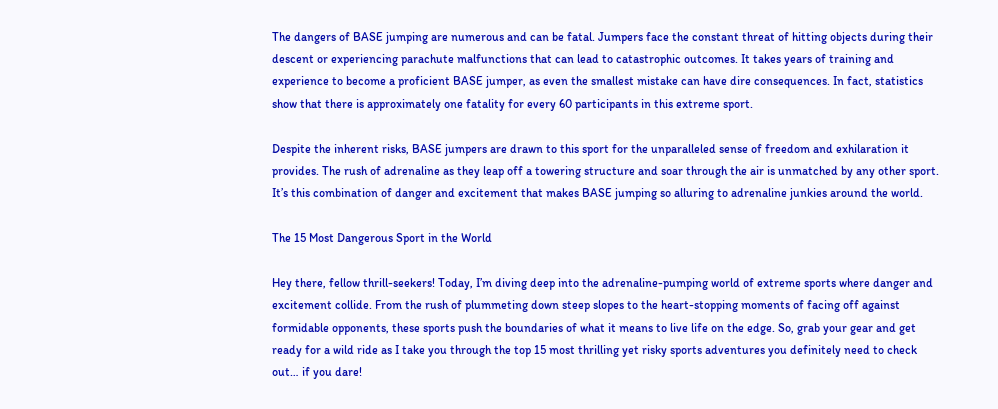The dangers of BASE jumping are numerous and can be fatal. Jumpers face the constant threat of hitting objects during their descent or experiencing parachute malfunctions that can lead to catastrophic outcomes. It takes years of training and experience to become a proficient BASE jumper, as even the smallest mistake can have dire consequences. In fact, statistics show that there is approximately one fatality for every 60 participants in this extreme sport.

Despite the inherent risks, BASE jumpers are drawn to this sport for the unparalleled sense of freedom and exhilaration it provides. The rush of adrenaline as they leap off a towering structure and soar through the air is unmatched by any other sport. It’s this combination of danger and excitement that makes BASE jumping so alluring to adrenaline junkies around the world.

The 15 Most Dangerous Sport in the World

Hey there, fellow thrill-seekers! Today, I’m diving deep into the adrenaline-pumping world of extreme sports where danger and excitement collide. From the rush of plummeting down steep slopes to the heart-stopping moments of facing off against formidable opponents, these sports push the boundaries of what it means to live life on the edge. So, grab your gear and get ready for a wild ride as I take you through the top 15 most thrilling yet risky sports adventures you definitely need to check out… if you dare!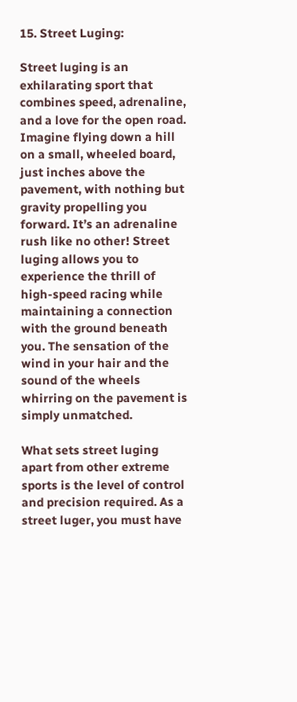15. Street Luging:

Street luging is an exhilarating sport that combines speed, adrenaline, and a love for the open road. Imagine flying down a hill on a small, wheeled board, just inches above the pavement, with nothing but gravity propelling you forward. It’s an adrenaline rush like no other! Street luging allows you to experience the thrill of high-speed racing while maintaining a connection with the ground beneath you. The sensation of the wind in your hair and the sound of the wheels whirring on the pavement is simply unmatched.

What sets street luging apart from other extreme sports is the level of control and precision required. As a street luger, you must have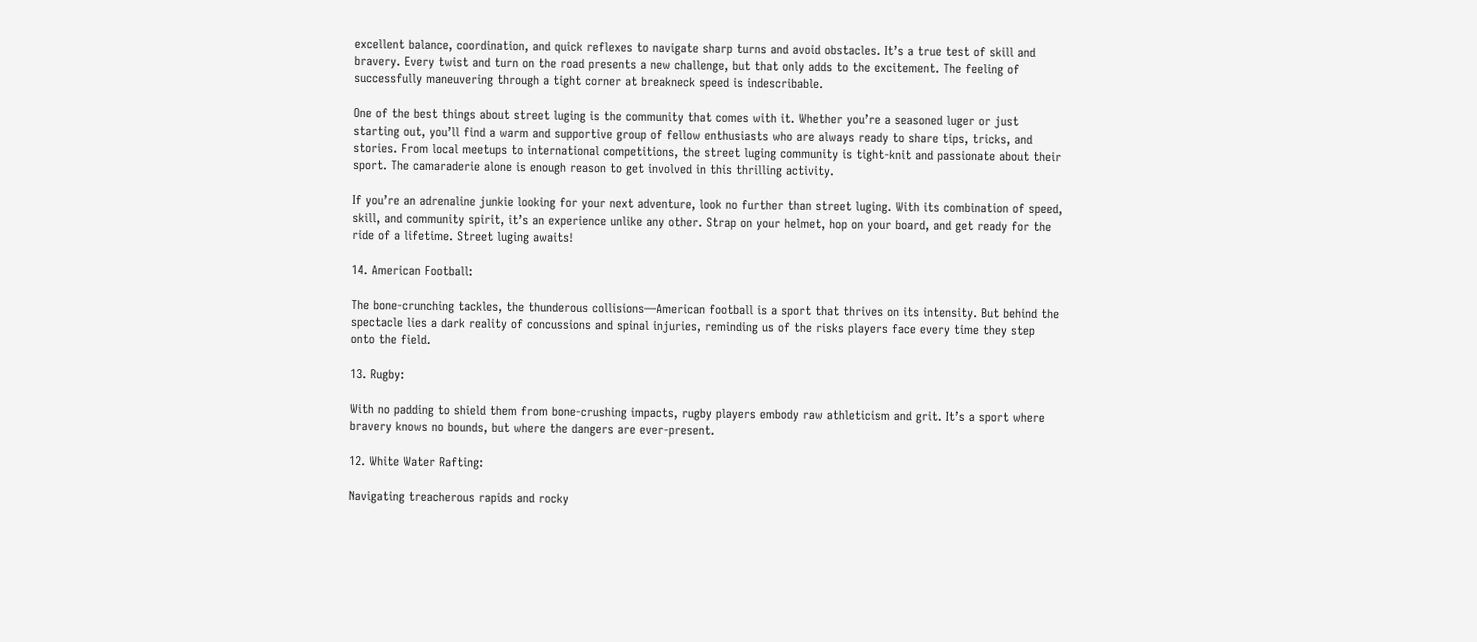excellent balance, coordination, and quick reflexes to navigate sharp turns and avoid obstacles. It’s a true test of skill and bravery. Every twist and turn on the road presents a new challenge, but that only adds to the excitement. The feeling of successfully maneuvering through a tight corner at breakneck speed is indescribable.

One of the best things about street luging is the community that comes with it. Whether you’re a seasoned luger or just starting out, you’ll find a warm and supportive group of fellow enthusiasts who are always ready to share tips, tricks, and stories. From local meetups to international competitions, the street luging community is tight-knit and passionate about their sport. The camaraderie alone is enough reason to get involved in this thrilling activity.

If you’re an adrenaline junkie looking for your next adventure, look no further than street luging. With its combination of speed, skill, and community spirit, it’s an experience unlike any other. Strap on your helmet, hop on your board, and get ready for the ride of a lifetime. Street luging awaits!

14. American Football:

The bone-crunching tackles, the thunderous collisions—American football is a sport that thrives on its intensity. But behind the spectacle lies a dark reality of concussions and spinal injuries, reminding us of the risks players face every time they step onto the field.

13. Rugby:

With no padding to shield them from bone-crushing impacts, rugby players embody raw athleticism and grit. It’s a sport where bravery knows no bounds, but where the dangers are ever-present.

12. White Water Rafting:

Navigating treacherous rapids and rocky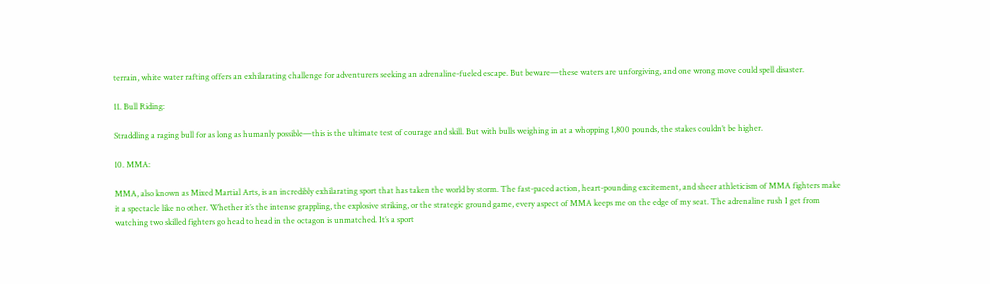terrain, white water rafting offers an exhilarating challenge for adventurers seeking an adrenaline-fueled escape. But beware—these waters are unforgiving, and one wrong move could spell disaster.

11. Bull Riding:

Straddling a raging bull for as long as humanly possible—this is the ultimate test of courage and skill. But with bulls weighing in at a whopping 1,800 pounds, the stakes couldn’t be higher.

10. MMA:

MMA, also known as Mixed Martial Arts, is an incredibly exhilarating sport that has taken the world by storm. The fast-paced action, heart-pounding excitement, and sheer athleticism of MMA fighters make it a spectacle like no other. Whether it’s the intense grappling, the explosive striking, or the strategic ground game, every aspect of MMA keeps me on the edge of my seat. The adrenaline rush I get from watching two skilled fighters go head to head in the octagon is unmatched. It’s a sport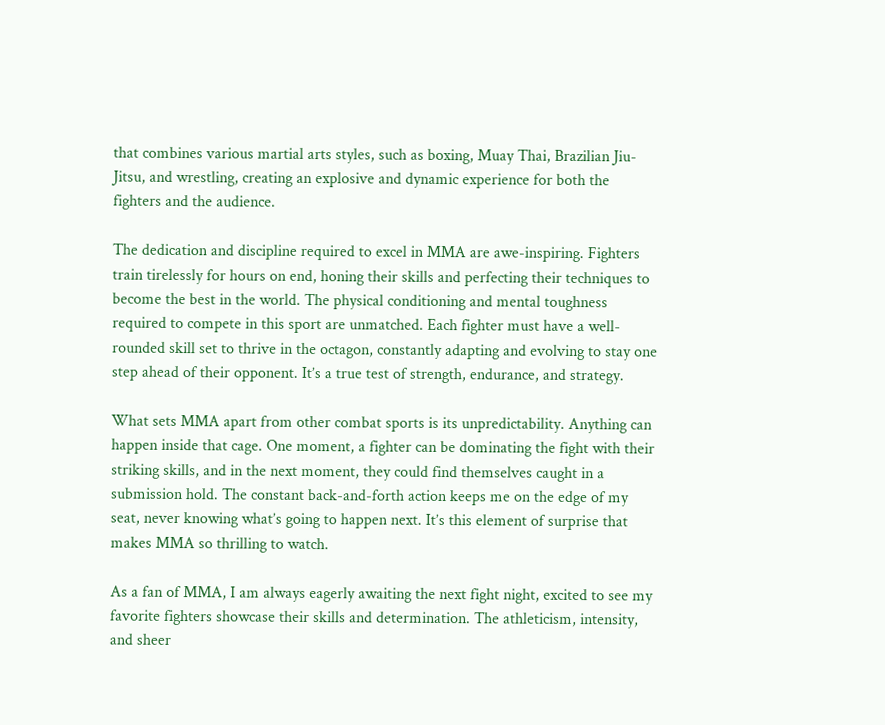that combines various martial arts styles, such as boxing, Muay Thai, Brazilian Jiu-Jitsu, and wrestling, creating an explosive and dynamic experience for both the fighters and the audience.

The dedication and discipline required to excel in MMA are awe-inspiring. Fighters train tirelessly for hours on end, honing their skills and perfecting their techniques to become the best in the world. The physical conditioning and mental toughness required to compete in this sport are unmatched. Each fighter must have a well-rounded skill set to thrive in the octagon, constantly adapting and evolving to stay one step ahead of their opponent. It’s a true test of strength, endurance, and strategy.

What sets MMA apart from other combat sports is its unpredictability. Anything can happen inside that cage. One moment, a fighter can be dominating the fight with their striking skills, and in the next moment, they could find themselves caught in a submission hold. The constant back-and-forth action keeps me on the edge of my seat, never knowing what’s going to happen next. It’s this element of surprise that makes MMA so thrilling to watch.

As a fan of MMA, I am always eagerly awaiting the next fight night, excited to see my favorite fighters showcase their skills and determination. The athleticism, intensity, and sheer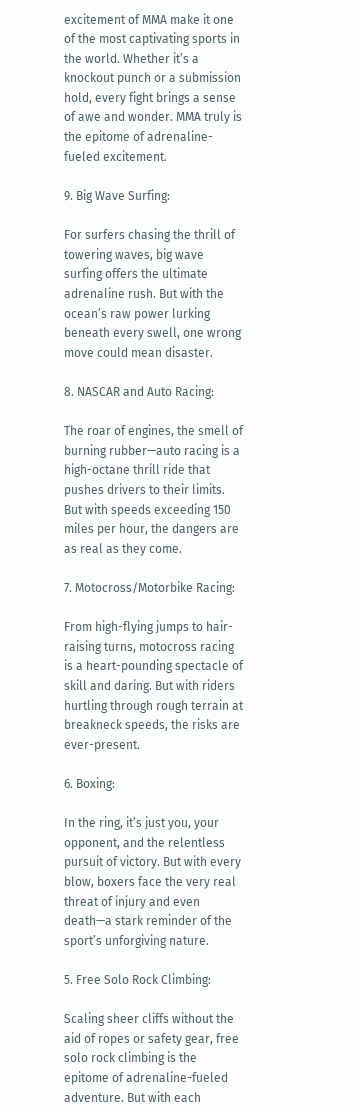excitement of MMA make it one of the most captivating sports in the world. Whether it’s a knockout punch or a submission hold, every fight brings a sense of awe and wonder. MMA truly is the epitome of adrenaline-fueled excitement.

9. Big Wave Surfing:

For surfers chasing the thrill of towering waves, big wave surfing offers the ultimate adrenaline rush. But with the ocean’s raw power lurking beneath every swell, one wrong move could mean disaster.

8. NASCAR and Auto Racing:

The roar of engines, the smell of burning rubber—auto racing is a high-octane thrill ride that pushes drivers to their limits. But with speeds exceeding 150 miles per hour, the dangers are as real as they come.

7. Motocross/Motorbike Racing:

From high-flying jumps to hair-raising turns, motocross racing is a heart-pounding spectacle of skill and daring. But with riders hurtling through rough terrain at breakneck speeds, the risks are ever-present.

6. Boxing:

In the ring, it’s just you, your opponent, and the relentless pursuit of victory. But with every blow, boxers face the very real threat of injury and even death—a stark reminder of the sport’s unforgiving nature.

5. Free Solo Rock Climbing:

Scaling sheer cliffs without the aid of ropes or safety gear, free solo rock climbing is the epitome of adrenaline-fueled adventure. But with each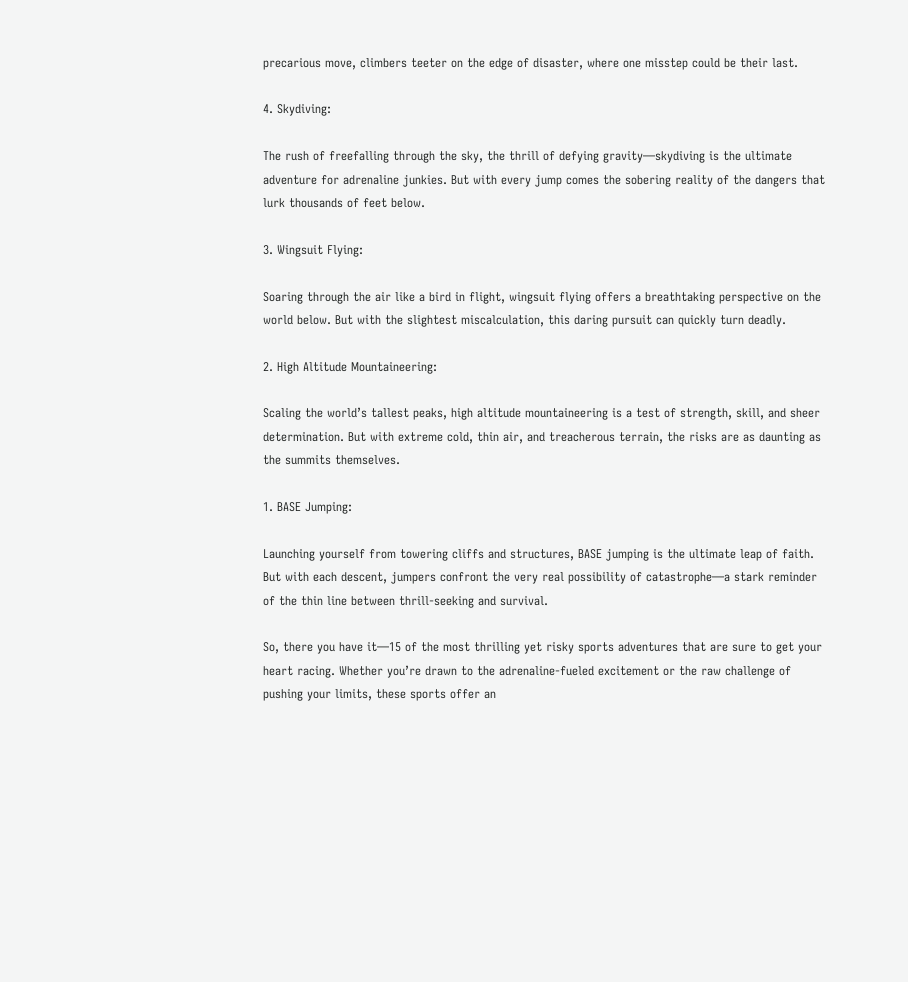precarious move, climbers teeter on the edge of disaster, where one misstep could be their last.

4. Skydiving:

The rush of freefalling through the sky, the thrill of defying gravity—skydiving is the ultimate adventure for adrenaline junkies. But with every jump comes the sobering reality of the dangers that lurk thousands of feet below.

3. Wingsuit Flying:

Soaring through the air like a bird in flight, wingsuit flying offers a breathtaking perspective on the world below. But with the slightest miscalculation, this daring pursuit can quickly turn deadly.

2. High Altitude Mountaineering:

Scaling the world’s tallest peaks, high altitude mountaineering is a test of strength, skill, and sheer determination. But with extreme cold, thin air, and treacherous terrain, the risks are as daunting as the summits themselves.

1. BASE Jumping:

Launching yourself from towering cliffs and structures, BASE jumping is the ultimate leap of faith. But with each descent, jumpers confront the very real possibility of catastrophe—a stark reminder of the thin line between thrill-seeking and survival.

So, there you have it—15 of the most thrilling yet risky sports adventures that are sure to get your heart racing. Whether you’re drawn to the adrenaline-fueled excitement or the raw challenge of pushing your limits, these sports offer an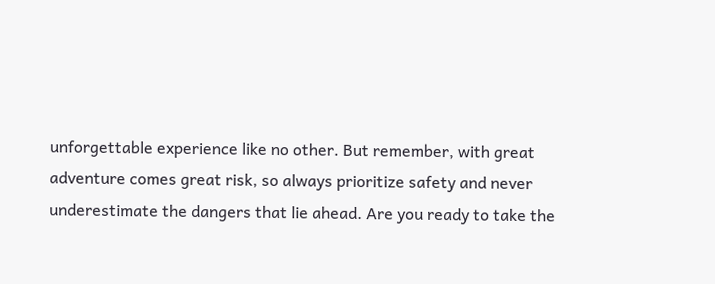unforgettable experience like no other. But remember, with great adventure comes great risk, so always prioritize safety and never underestimate the dangers that lie ahead. Are you ready to take the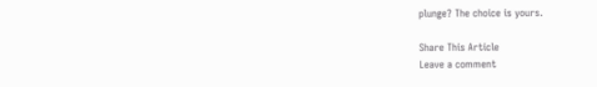plunge? The choice is yours.

Share This Article
Leave a comment